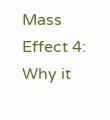Mass Effect 4: Why it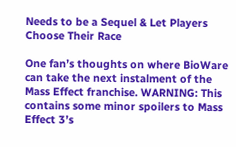Needs to be a Sequel & Let Players Choose Their Race

One fan’s thoughts on where BioWare can take the next instalment of the Mass Effect franchise. WARNING: This contains some minor spoilers to Mass Effect 3’s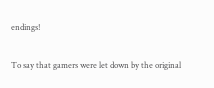endings!

To say that gamers were let down by the original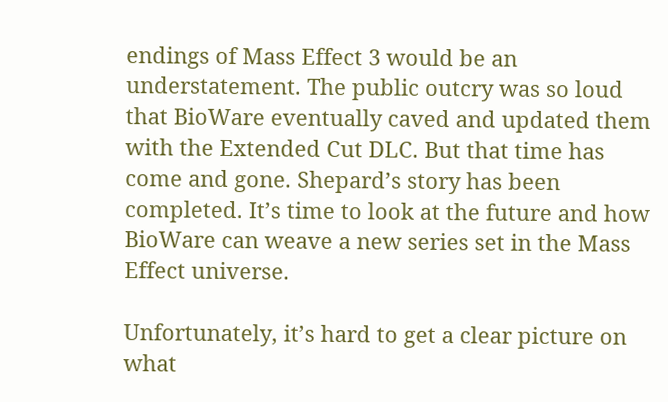endings of Mass Effect 3 would be an understatement. The public outcry was so loud that BioWare eventually caved and updated them with the Extended Cut DLC. But that time has come and gone. Shepard’s story has been completed. It’s time to look at the future and how BioWare can weave a new series set in the Mass Effect universe.

Unfortunately, it’s hard to get a clear picture on what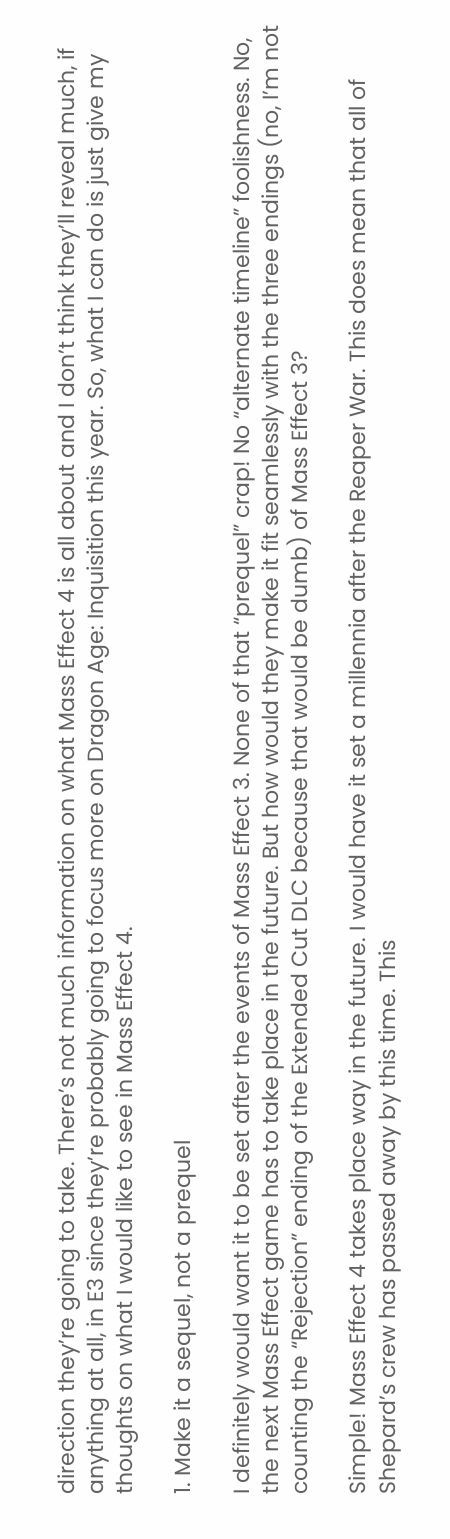direction they’re going to take. There’s not much information on what Mass Effect 4 is all about and I don’t think they’ll reveal much, if anything at all, in E3 since they’re probably going to focus more on Dragon Age: Inquisition this year. So, what I can do is just give my thoughts on what I would like to see in Mass Effect 4.

1. Make it a sequel, not a prequel

I definitely would want it to be set after the events of Mass Effect 3. None of that “prequel” crap! No “alternate timeline” foolishness. No, the next Mass Effect game has to take place in the future. But how would they make it fit seamlessly with the three endings (no, I’m not counting the “Rejection” ending of the Extended Cut DLC because that would be dumb) of Mass Effect 3?

Simple! Mass Effect 4 takes place way in the future. I would have it set a millennia after the Reaper War. This does mean that all of Shepard’s crew has passed away by this time. This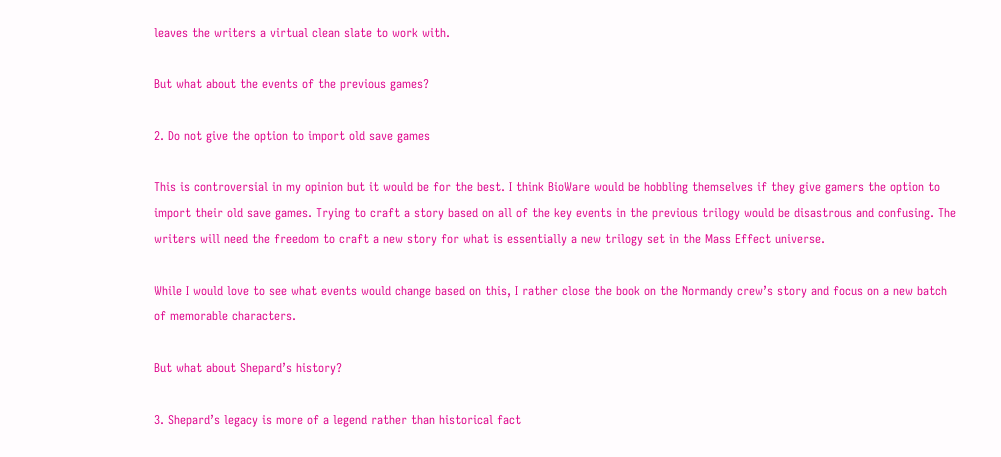leaves the writers a virtual clean slate to work with.

But what about the events of the previous games?

2. Do not give the option to import old save games

This is controversial in my opinion but it would be for the best. I think BioWare would be hobbling themselves if they give gamers the option to import their old save games. Trying to craft a story based on all of the key events in the previous trilogy would be disastrous and confusing. The writers will need the freedom to craft a new story for what is essentially a new trilogy set in the Mass Effect universe.

While I would love to see what events would change based on this, I rather close the book on the Normandy crew’s story and focus on a new batch of memorable characters.

But what about Shepard’s history?

3. Shepard’s legacy is more of a legend rather than historical fact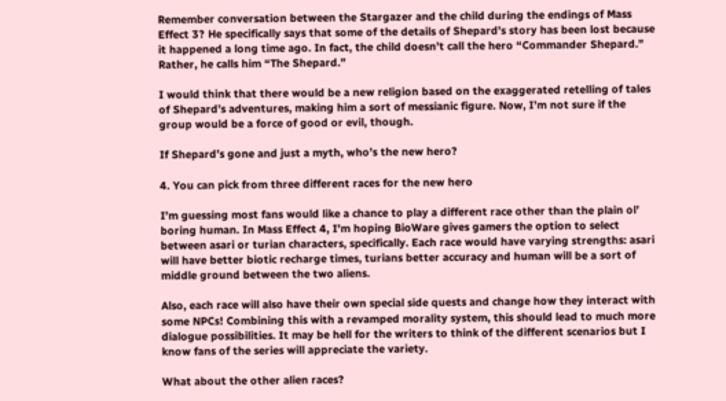Remember conversation between the Stargazer and the child during the endings of Mass Effect 3? He specifically says that some of the details of Shepard’s story has been lost because it happened a long time ago. In fact, the child doesn’t call the hero “Commander Shepard.” Rather, he calls him “The Shepard.”

I would think that there would be a new religion based on the exaggerated retelling of tales of Shepard’s adventures, making him a sort of messianic figure. Now, I’m not sure if the group would be a force of good or evil, though.

If Shepard’s gone and just a myth, who’s the new hero?

4. You can pick from three different races for the new hero

I’m guessing most fans would like a chance to play a different race other than the plain ol’ boring human. In Mass Effect 4, I’m hoping BioWare gives gamers the option to select between asari or turian characters, specifically. Each race would have varying strengths: asari will have better biotic recharge times, turians better accuracy and human will be a sort of middle ground between the two aliens.

Also, each race will also have their own special side quests and change how they interact with some NPCs! Combining this with a revamped morality system, this should lead to much more dialogue possibilities. It may be hell for the writers to think of the different scenarios but I know fans of the series will appreciate the variety.

What about the other alien races?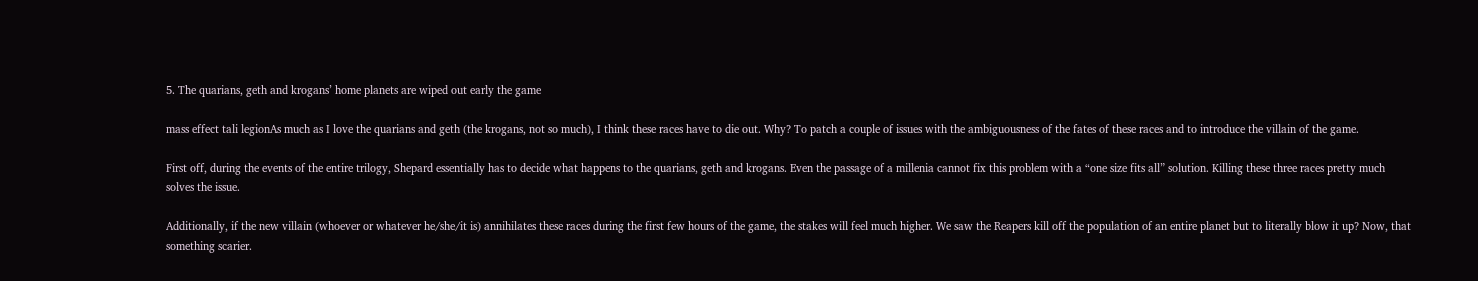5. The quarians, geth and krogans’ home planets are wiped out early the game

mass effect tali legionAs much as I love the quarians and geth (the krogans, not so much), I think these races have to die out. Why? To patch a couple of issues with the ambiguousness of the fates of these races and to introduce the villain of the game.

First off, during the events of the entire trilogy, Shepard essentially has to decide what happens to the quarians, geth and krogans. Even the passage of a millenia cannot fix this problem with a “one size fits all” solution. Killing these three races pretty much solves the issue.

Additionally, if the new villain (whoever or whatever he/she/it is) annihilates these races during the first few hours of the game, the stakes will feel much higher. We saw the Reapers kill off the population of an entire planet but to literally blow it up? Now, that something scarier.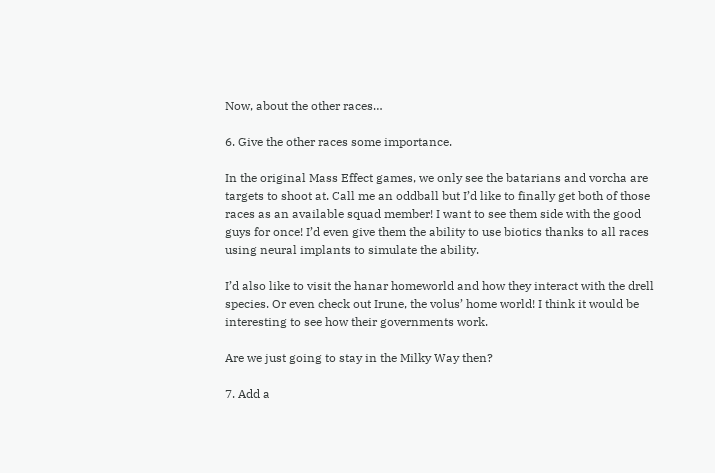Now, about the other races…

6. Give the other races some importance.

In the original Mass Effect games, we only see the batarians and vorcha are targets to shoot at. Call me an oddball but I’d like to finally get both of those races as an available squad member! I want to see them side with the good guys for once! I’d even give them the ability to use biotics thanks to all races using neural implants to simulate the ability.

I’d also like to visit the hanar homeworld and how they interact with the drell species. Or even check out Irune, the volus’ home world! I think it would be interesting to see how their governments work.

Are we just going to stay in the Milky Way then?

7. Add a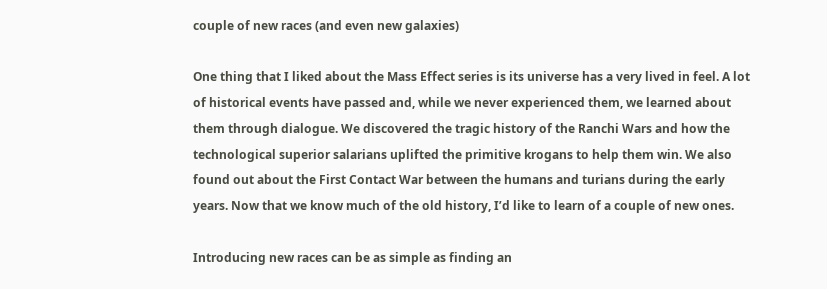couple of new races (and even new galaxies)

One thing that I liked about the Mass Effect series is its universe has a very lived in feel. A lot of historical events have passed and, while we never experienced them, we learned about them through dialogue. We discovered the tragic history of the Ranchi Wars and how the technological superior salarians uplifted the primitive krogans to help them win. We also found out about the First Contact War between the humans and turians during the early years. Now that we know much of the old history, I’d like to learn of a couple of new ones.

Introducing new races can be as simple as finding an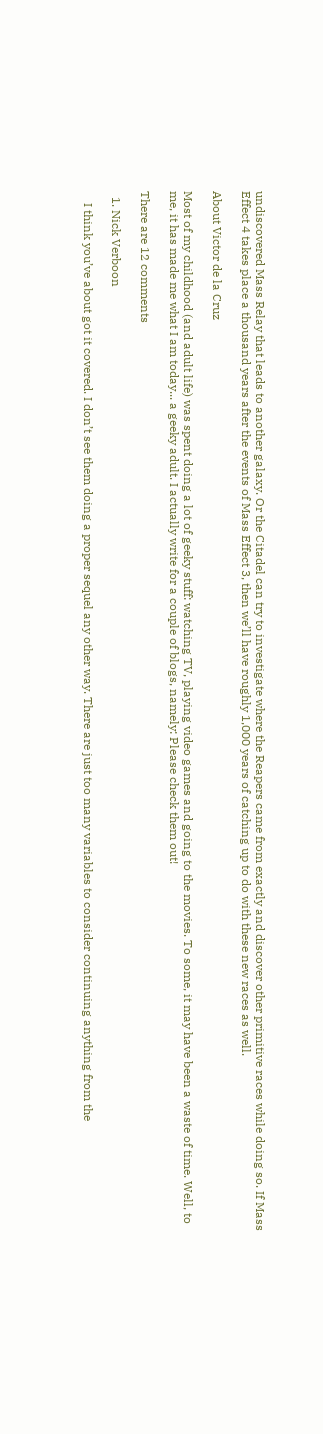undiscovered Mass Relay that leads to another galaxy. Or the Citadel can try to investigate where the Reapers came from exactly and discover other primitive races while doing so. If Mass Effect 4 takes place a thousand years after the events of Mass Effect 3, then we’ll have roughly 1,000 years of catching up to do with these new races as well.

About Victor de la Cruz

Most of my childhood (and adult life) was spent doing a lot of geeky stuff: watching TV, playing video games and going to the movies. To some, it may have been a waste of time. Well, to me, it has made me what I am today... a geeky adult. I actually write for a couple of blogs, namely: Please check them out!

There are 12 comments

  1. Nick Verboon

    I think you’ve about got it covered. I don’t see them doing a proper sequel any other way. There are just too many variables to consider continuing anything from the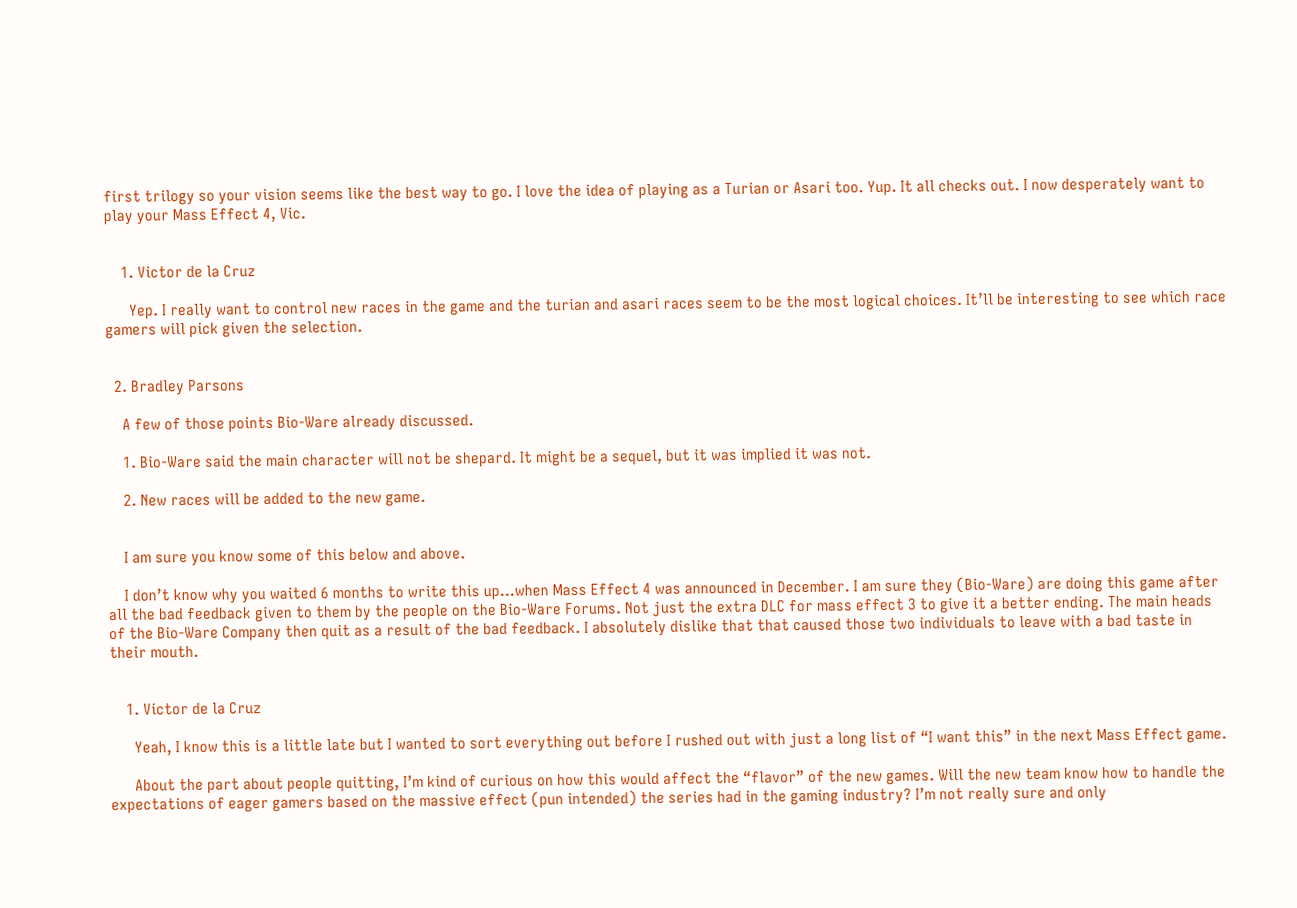first trilogy so your vision seems like the best way to go. I love the idea of playing as a Turian or Asari too. Yup. It all checks out. I now desperately want to play your Mass Effect 4, Vic.


    1. Victor de la Cruz

      Yep. I really want to control new races in the game and the turian and asari races seem to be the most logical choices. It’ll be interesting to see which race gamers will pick given the selection.


  2. Bradley Parsons

    A few of those points Bio-Ware already discussed.

    1. Bio-Ware said the main character will not be shepard. It might be a sequel, but it was implied it was not.

    2. New races will be added to the new game.


    I am sure you know some of this below and above.

    I don’t know why you waited 6 months to write this up…when Mass Effect 4 was announced in December. I am sure they (Bio-Ware) are doing this game after all the bad feedback given to them by the people on the Bio-Ware Forums. Not just the extra DLC for mass effect 3 to give it a better ending. The main heads of the Bio-Ware Company then quit as a result of the bad feedback. I absolutely dislike that that caused those two individuals to leave with a bad taste in their mouth.


    1. Victor de la Cruz

      Yeah, I know this is a little late but I wanted to sort everything out before I rushed out with just a long list of “I want this” in the next Mass Effect game.

      About the part about people quitting, I’m kind of curious on how this would affect the “flavor” of the new games. Will the new team know how to handle the expectations of eager gamers based on the massive effect (pun intended) the series had in the gaming industry? I’m not really sure and only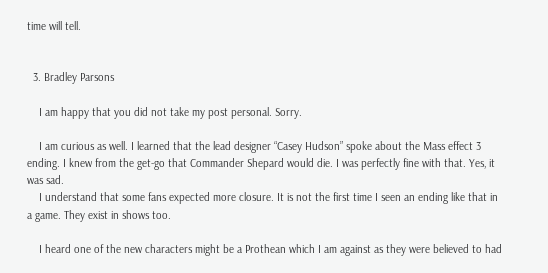time will tell.


  3. Bradley Parsons

    I am happy that you did not take my post personal. Sorry.

    I am curious as well. I learned that the lead designer “Casey Hudson” spoke about the Mass effect 3 ending. I knew from the get-go that Commander Shepard would die. I was perfectly fine with that. Yes, it was sad.
    I understand that some fans expected more closure. It is not the first time I seen an ending like that in a game. They exist in shows too.

    I heard one of the new characters might be a Prothean which I am against as they were believed to had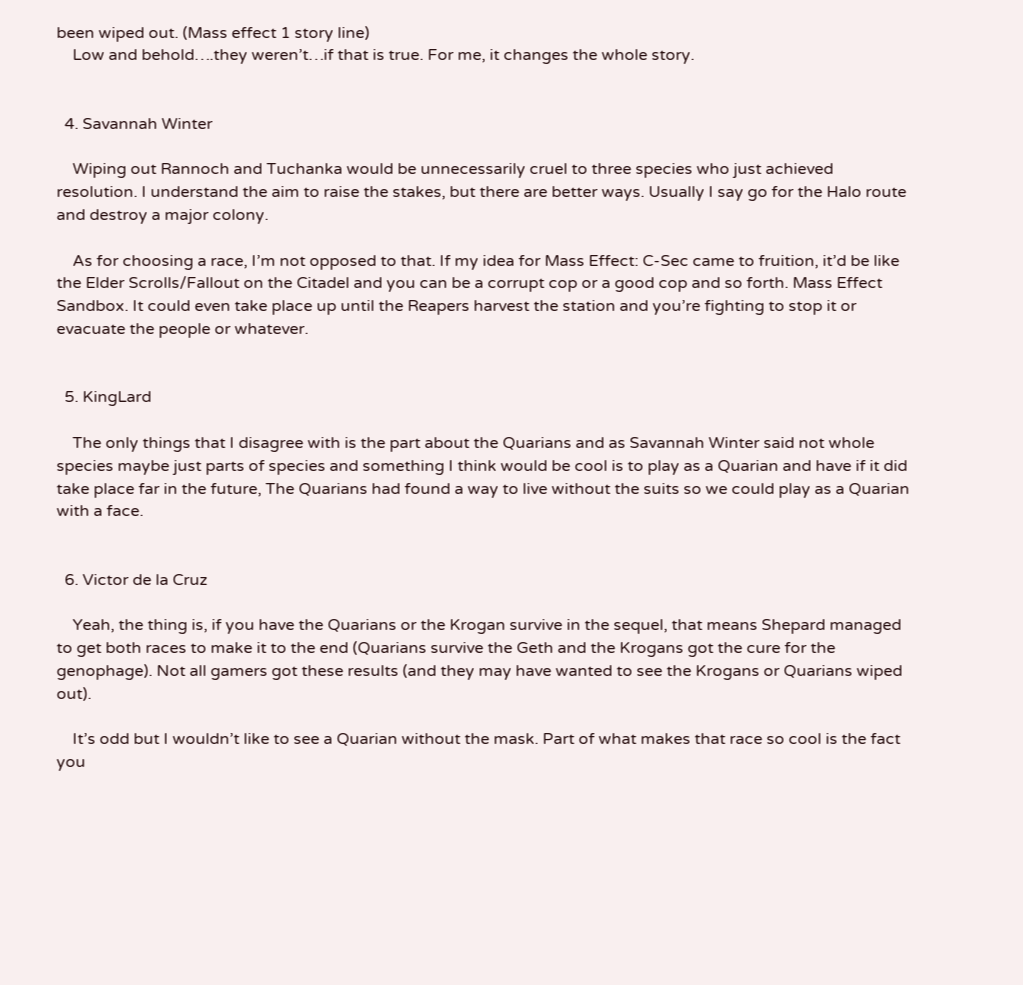been wiped out. (Mass effect 1 story line)
    Low and behold….they weren’t…if that is true. For me, it changes the whole story.


  4. Savannah Winter

    Wiping out Rannoch and Tuchanka would be unnecessarily cruel to three species who just achieved resolution. I understand the aim to raise the stakes, but there are better ways. Usually I say go for the Halo route and destroy a major colony.

    As for choosing a race, I’m not opposed to that. If my idea for Mass Effect: C-Sec came to fruition, it’d be like the Elder Scrolls/Fallout on the Citadel and you can be a corrupt cop or a good cop and so forth. Mass Effect Sandbox. It could even take place up until the Reapers harvest the station and you’re fighting to stop it or evacuate the people or whatever.


  5. KingLard

    The only things that I disagree with is the part about the Quarians and as Savannah Winter said not whole species maybe just parts of species and something I think would be cool is to play as a Quarian and have if it did take place far in the future, The Quarians had found a way to live without the suits so we could play as a Quarian with a face.


  6. Victor de la Cruz

    Yeah, the thing is, if you have the Quarians or the Krogan survive in the sequel, that means Shepard managed to get both races to make it to the end (Quarians survive the Geth and the Krogans got the cure for the genophage). Not all gamers got these results (and they may have wanted to see the Krogans or Quarians wiped out).

    It’s odd but I wouldn’t like to see a Quarian without the mask. Part of what makes that race so cool is the fact you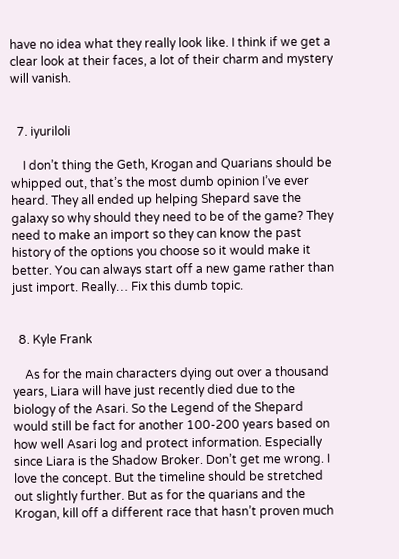have no idea what they really look like. I think if we get a clear look at their faces, a lot of their charm and mystery will vanish.


  7. iyuriloli

    I don’t thing the Geth, Krogan and Quarians should be whipped out, that’s the most dumb opinion I’ve ever heard. They all ended up helping Shepard save the galaxy so why should they need to be of the game? They need to make an import so they can know the past history of the options you choose so it would make it better. You can always start off a new game rather than just import. Really… Fix this dumb topic.


  8. Kyle Frank

    As for the main characters dying out over a thousand years, Liara will have just recently died due to the biology of the Asari. So the Legend of the Shepard would still be fact for another 100-200 years based on how well Asari log and protect information. Especially since Liara is the Shadow Broker. Don’t get me wrong. I love the concept. But the timeline should be stretched out slightly further. But as for the quarians and the Krogan, kill off a different race that hasn’t proven much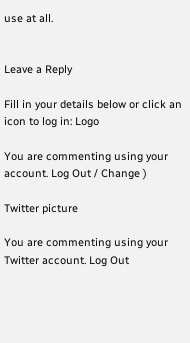use at all.


Leave a Reply

Fill in your details below or click an icon to log in: Logo

You are commenting using your account. Log Out / Change )

Twitter picture

You are commenting using your Twitter account. Log Out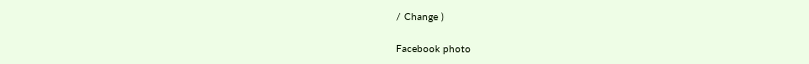/ Change )

Facebook photo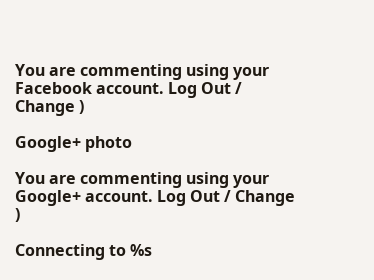You are commenting using your Facebook account. Log Out / Change )

Google+ photo

You are commenting using your Google+ account. Log Out / Change )

Connecting to %s